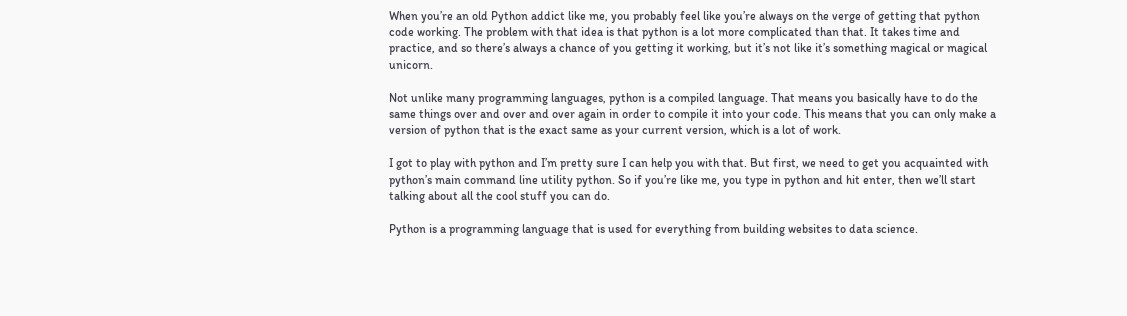When you’re an old Python addict like me, you probably feel like you’re always on the verge of getting that python code working. The problem with that idea is that python is a lot more complicated than that. It takes time and practice, and so there’s always a chance of you getting it working, but it’s not like it’s something magical or magical unicorn.

Not unlike many programming languages, python is a compiled language. That means you basically have to do the same things over and over and over again in order to compile it into your code. This means that you can only make a version of python that is the exact same as your current version, which is a lot of work.

I got to play with python and I’m pretty sure I can help you with that. But first, we need to get you acquainted with python’s main command line utility python. So if you’re like me, you type in python and hit enter, then we’ll start talking about all the cool stuff you can do.

Python is a programming language that is used for everything from building websites to data science.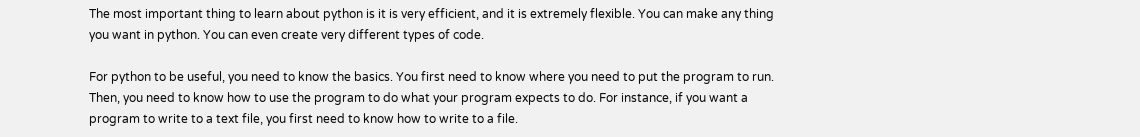The most important thing to learn about python is it is very efficient, and it is extremely flexible. You can make any thing you want in python. You can even create very different types of code.

For python to be useful, you need to know the basics. You first need to know where you need to put the program to run. Then, you need to know how to use the program to do what your program expects to do. For instance, if you want a program to write to a text file, you first need to know how to write to a file.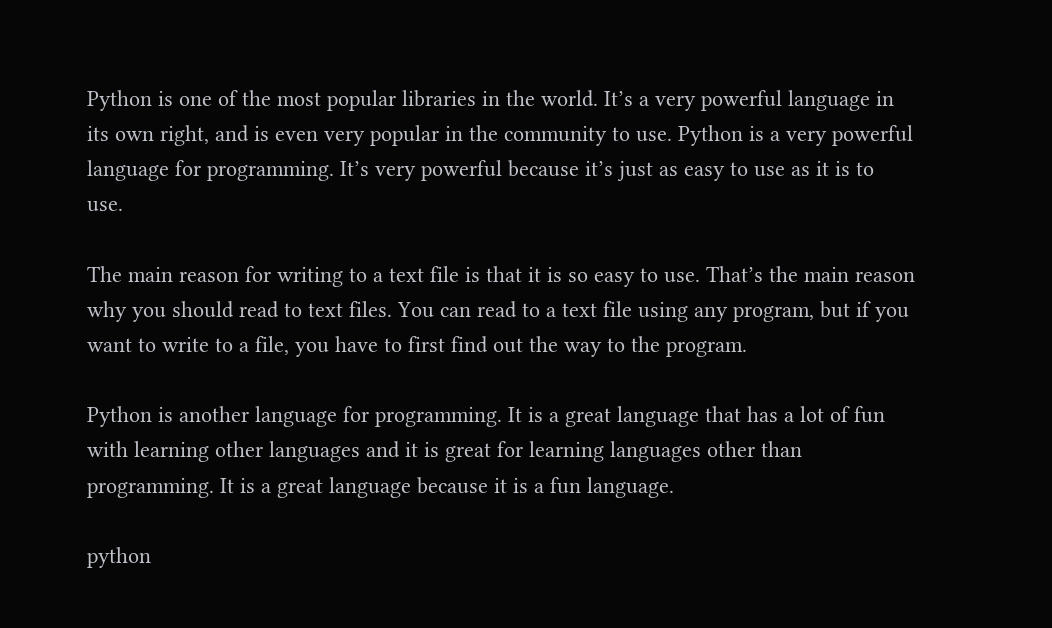Python is one of the most popular libraries in the world. It’s a very powerful language in its own right, and is even very popular in the community to use. Python is a very powerful language for programming. It’s very powerful because it’s just as easy to use as it is to use.

The main reason for writing to a text file is that it is so easy to use. That’s the main reason why you should read to text files. You can read to a text file using any program, but if you want to write to a file, you have to first find out the way to the program.

Python is another language for programming. It is a great language that has a lot of fun with learning other languages and it is great for learning languages other than programming. It is a great language because it is a fun language.

python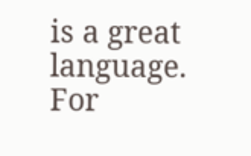is a great language. For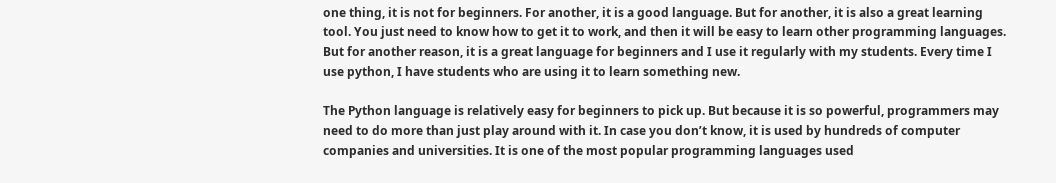one thing, it is not for beginners. For another, it is a good language. But for another, it is also a great learning tool. You just need to know how to get it to work, and then it will be easy to learn other programming languages. But for another reason, it is a great language for beginners and I use it regularly with my students. Every time I use python, I have students who are using it to learn something new.

The Python language is relatively easy for beginners to pick up. But because it is so powerful, programmers may need to do more than just play around with it. In case you don’t know, it is used by hundreds of computer companies and universities. It is one of the most popular programming languages used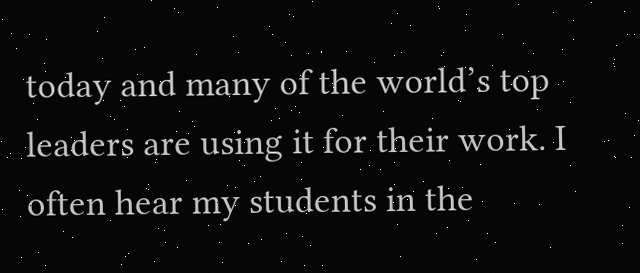today and many of the world’s top leaders are using it for their work. I often hear my students in the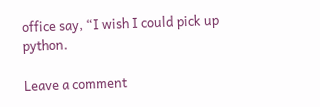office say, “I wish I could pick up python.

Leave a comment